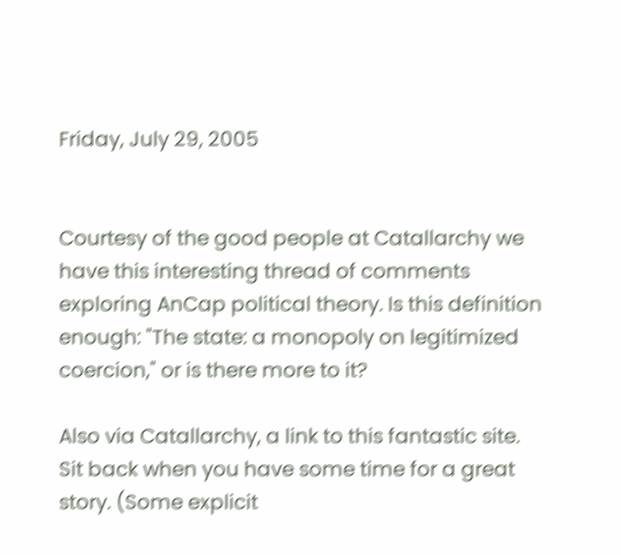Friday, July 29, 2005


Courtesy of the good people at Catallarchy we have this interesting thread of comments exploring AnCap political theory. Is this definition enough: "The state: a monopoly on legitimized coercion," or is there more to it?

Also via Catallarchy, a link to this fantastic site. Sit back when you have some time for a great story. (Some explicit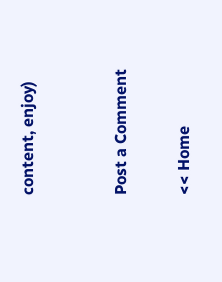content, enjoy)


Post a Comment

<< Home